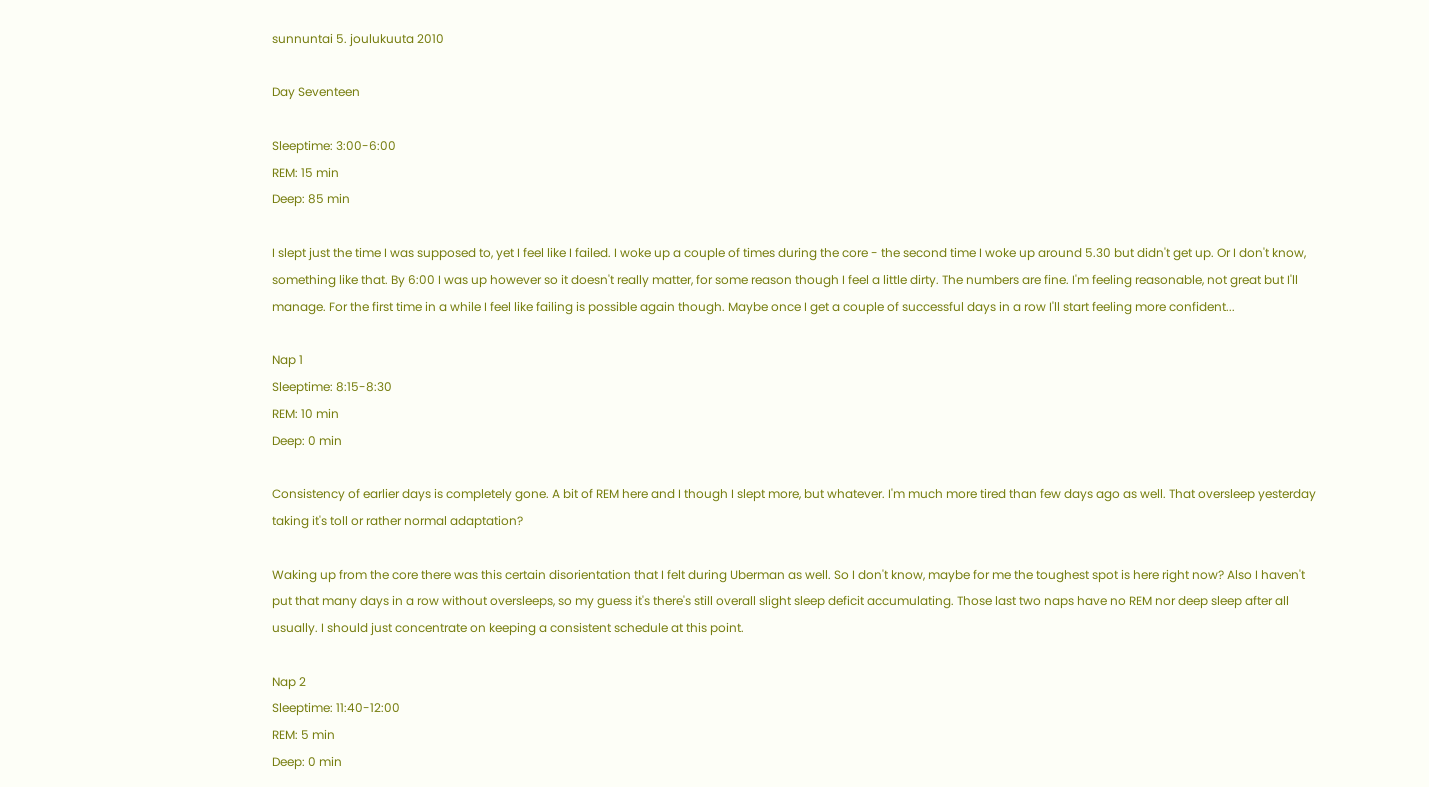sunnuntai 5. joulukuuta 2010

Day Seventeen

Sleeptime: 3:00-6:00
REM: 15 min
Deep: 85 min

I slept just the time I was supposed to, yet I feel like I failed. I woke up a couple of times during the core - the second time I woke up around 5.30 but didn't get up. Or I don't know, something like that. By 6:00 I was up however so it doesn't really matter, for some reason though I feel a little dirty. The numbers are fine. I'm feeling reasonable, not great but I'll manage. For the first time in a while I feel like failing is possible again though. Maybe once I get a couple of successful days in a row I'll start feeling more confident...

Nap 1
Sleeptime: 8:15-8:30
REM: 10 min
Deep: 0 min

Consistency of earlier days is completely gone. A bit of REM here and I though I slept more, but whatever. I'm much more tired than few days ago as well. That oversleep yesterday taking it's toll or rather normal adaptation?

Waking up from the core there was this certain disorientation that I felt during Uberman as well. So I don't know, maybe for me the toughest spot is here right now? Also I haven't put that many days in a row without oversleeps, so my guess it's there's still overall slight sleep deficit accumulating. Those last two naps have no REM nor deep sleep after all usually. I should just concentrate on keeping a consistent schedule at this point.

Nap 2
Sleeptime: 11:40-12:00
REM: 5 min
Deep: 0 min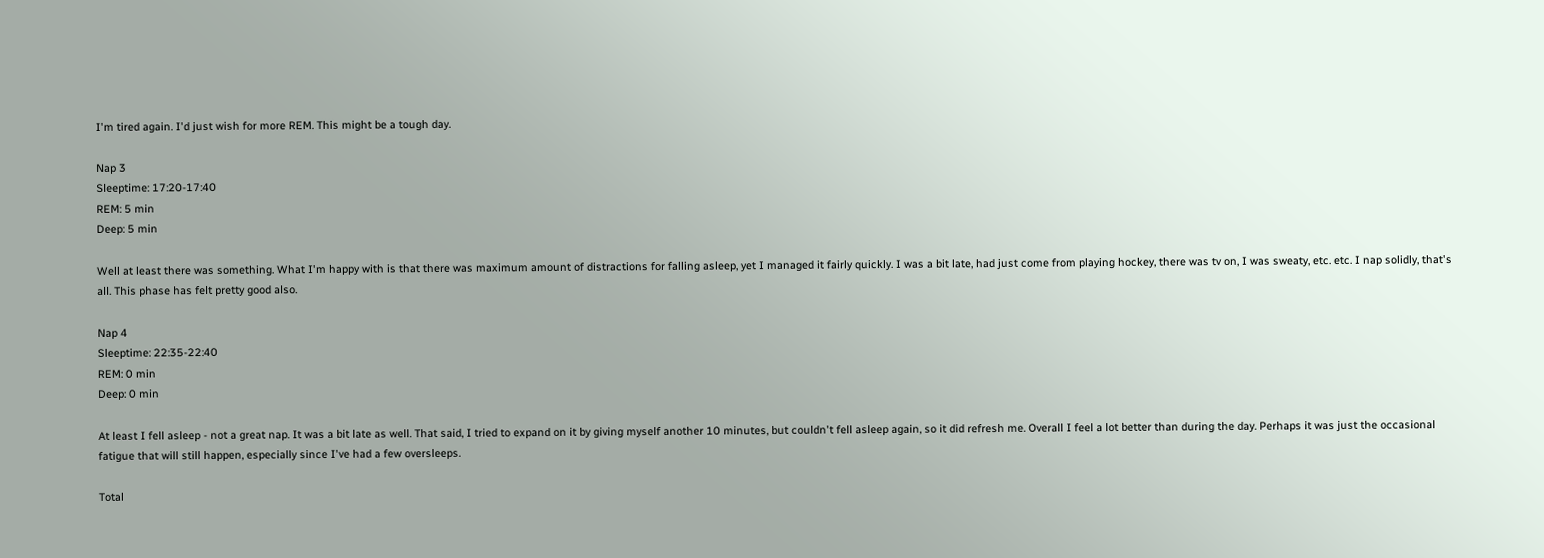I'm tired again. I'd just wish for more REM. This might be a tough day.

Nap 3
Sleeptime: 17:20-17:40
REM: 5 min
Deep: 5 min

Well at least there was something. What I'm happy with is that there was maximum amount of distractions for falling asleep, yet I managed it fairly quickly. I was a bit late, had just come from playing hockey, there was tv on, I was sweaty, etc. etc. I nap solidly, that's all. This phase has felt pretty good also.

Nap 4
Sleeptime: 22:35-22:40
REM: 0 min
Deep: 0 min

At least I fell asleep - not a great nap. It was a bit late as well. That said, I tried to expand on it by giving myself another 10 minutes, but couldn't fell asleep again, so it did refresh me. Overall I feel a lot better than during the day. Perhaps it was just the occasional fatigue that will still happen, especially since I've had a few oversleeps.

Total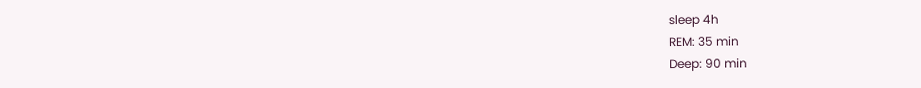sleep 4h
REM: 35 min
Deep: 90 min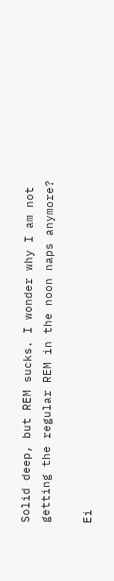Solid deep, but REM sucks. I wonder why I am not getting the regular REM in the noon naps anymore?

Ei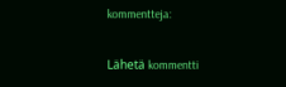kommentteja:

Lähetä kommentti